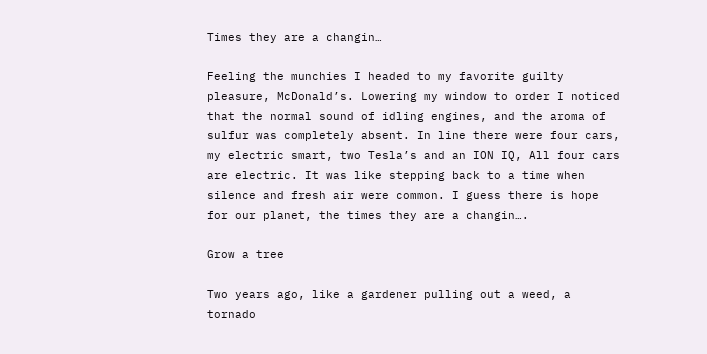Times they are a changin…

Feeling the munchies I headed to my favorite guilty pleasure, McDonald’s. Lowering my window to order I noticed that the normal sound of idling engines, and the aroma of sulfur was completely absent. In line there were four cars, my electric smart, two Tesla’s and an ION IQ, All four cars are electric. It was like stepping back to a time when silence and fresh air were common. I guess there is hope for our planet, the times they are a changin….

Grow a tree

Two years ago, like a gardener pulling out a weed, a tornado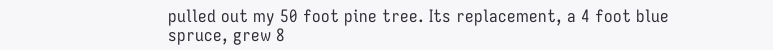pulled out my 50 foot pine tree. Its replacement, a 4 foot blue spruce, grew 8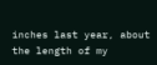inches last year, about the length of my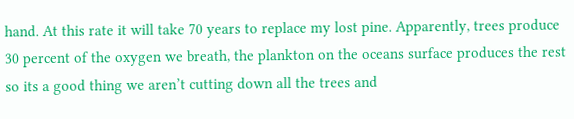hand. At this rate it will take 70 years to replace my lost pine. Apparently, trees produce 30 percent of the oxygen we breath, the plankton on the oceans surface produces the rest so its a good thing we aren’t cutting down all the trees and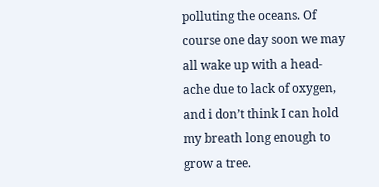polluting the oceans. Of course one day soon we may all wake up with a head-ache due to lack of oxygen, and i don’t think I can hold my breath long enough to grow a tree.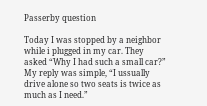Passerby question

Today I was stopped by a neighbor while i plugged in my car. They asked “Why I had such a small car?” My reply was simple, “I ussually drive alone so two seats is twice as much as I need.”